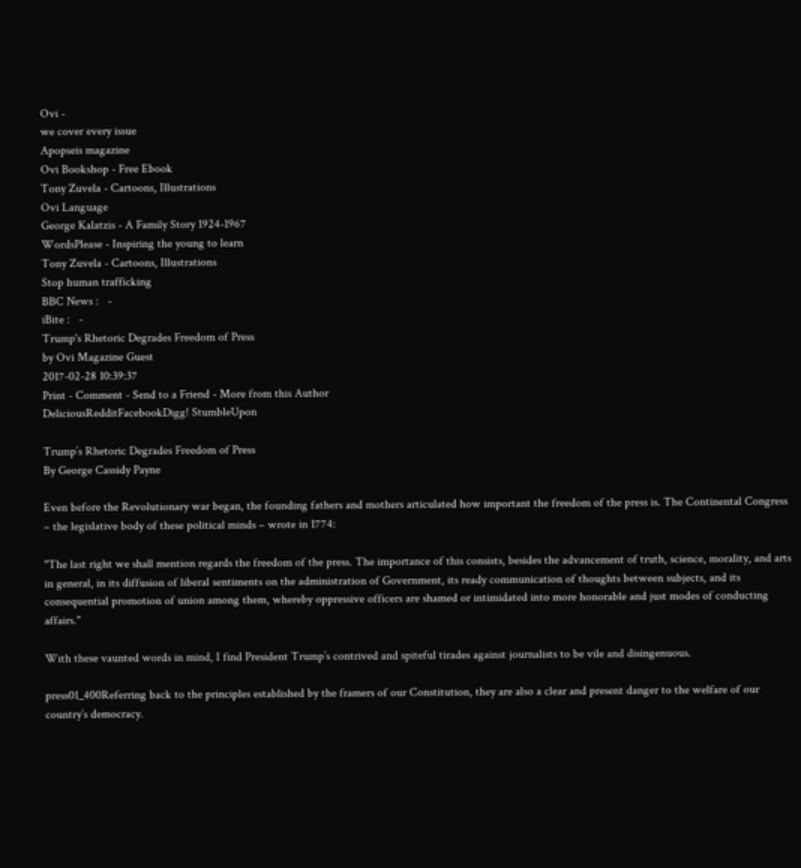Ovi -
we cover every issue
Apopseis magazine
Ovi Bookshop - Free Ebook
Tony Zuvela - Cartoons, Illustrations
Ovi Language
George Kalatzis - A Family Story 1924-1967
WordsPlease - Inspiring the young to learn
Tony Zuvela - Cartoons, Illustrations
Stop human trafficking
BBC News :   -
iBite :   -
Trump's Rhetoric Degrades Freedom of Press
by Ovi Magazine Guest
2017-02-28 10:39:37
Print - Comment - Send to a Friend - More from this Author
DeliciousRedditFacebookDigg! StumbleUpon

Trump’s Rhetoric Degrades Freedom of Press
By George Cassidy Payne

Even before the Revolutionary war began, the founding fathers and mothers articulated how important the freedom of the press is. The Continental Congress – the legislative body of these political minds – wrote in 1774:

"The last right we shall mention regards the freedom of the press. The importance of this consists, besides the advancement of truth, science, morality, and arts in general, in its diffusion of liberal sentiments on the administration of Government, its ready communication of thoughts between subjects, and its consequential promotion of union among them, whereby oppressive officers are shamed or intimidated into more honorable and just modes of conducting affairs."

With these vaunted words in mind, I find President Trump’s contrived and spiteful tirades against journalists to be vile and disingenuous.

press01_400Referring back to the principles established by the framers of our Constitution, they are also a clear and present danger to the welfare of our country’s democracy.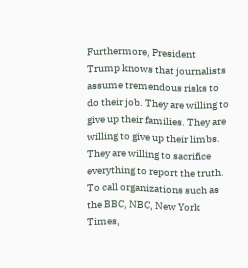Furthermore, President Trump knows that journalists assume tremendous risks to do their job. They are willing to give up their families. They are willing to give up their limbs. They are willing to sacrifice everything to report the truth. To call organizations such as the BBC, NBC, New York Times,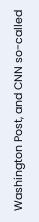Washington Post, and CNN so-called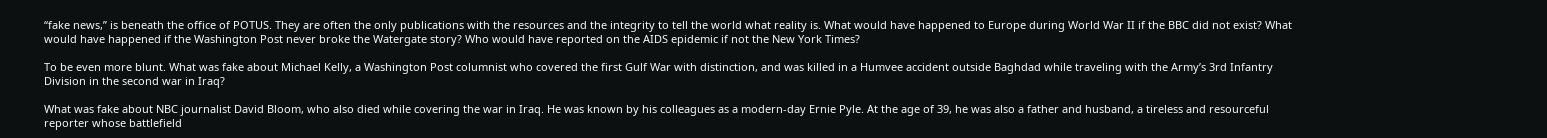“fake news,” is beneath the office of POTUS. They are often the only publications with the resources and the integrity to tell the world what reality is. What would have happened to Europe during World War II if the BBC did not exist? What would have happened if the Washington Post never broke the Watergate story? Who would have reported on the AIDS epidemic if not the New York Times?

To be even more blunt. What was fake about Michael Kelly, a Washington Post columnist who covered the first Gulf War with distinction, and was killed in a Humvee accident outside Baghdad while traveling with the Army’s 3rd Infantry Division in the second war in Iraq?

What was fake about NBC journalist David Bloom, who also died while covering the war in Iraq. He was known by his colleagues as a modern-day Ernie Pyle. At the age of 39, he was also a father and husband, a tireless and resourceful reporter whose battlefield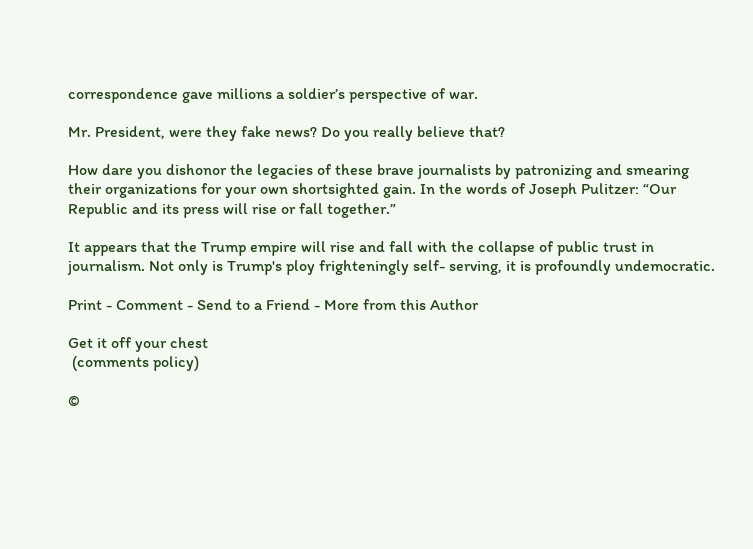correspondence gave millions a soldier’s perspective of war.

Mr. President, were they fake news? Do you really believe that?

How dare you dishonor the legacies of these brave journalists by patronizing and smearing their organizations for your own shortsighted gain. In the words of Joseph Pulitzer: “Our Republic and its press will rise or fall together.”

It appears that the Trump empire will rise and fall with the collapse of public trust in journalism. Not only is Trump's ploy frighteningly self- serving, it is profoundly undemocratic.

Print - Comment - Send to a Friend - More from this Author

Get it off your chest
 (comments policy)

©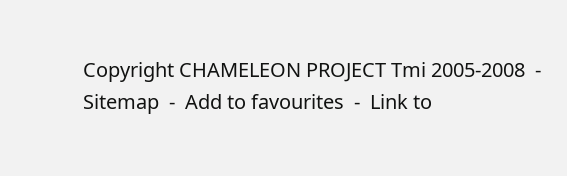Copyright CHAMELEON PROJECT Tmi 2005-2008  -  Sitemap  -  Add to favourites  -  Link to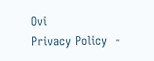Ovi
Privacy Policy  -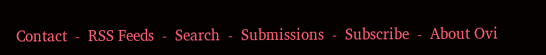Contact  -  RSS Feeds  -  Search  -  Submissions  -  Subscribe  -  About Ovi